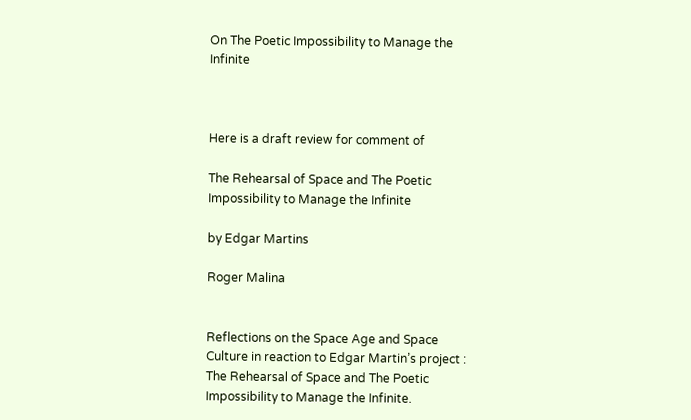On The Poetic Impossibility to Manage the Infinite



Here is a draft review for comment of

The Rehearsal of Space and The Poetic Impossibility to Manage the Infinite

by Edgar Martins

Roger Malina


Reflections on the Space Age and Space Culture in reaction to Edgar Martin’s project : The Rehearsal of Space and The Poetic Impossibility to Manage the Infinite.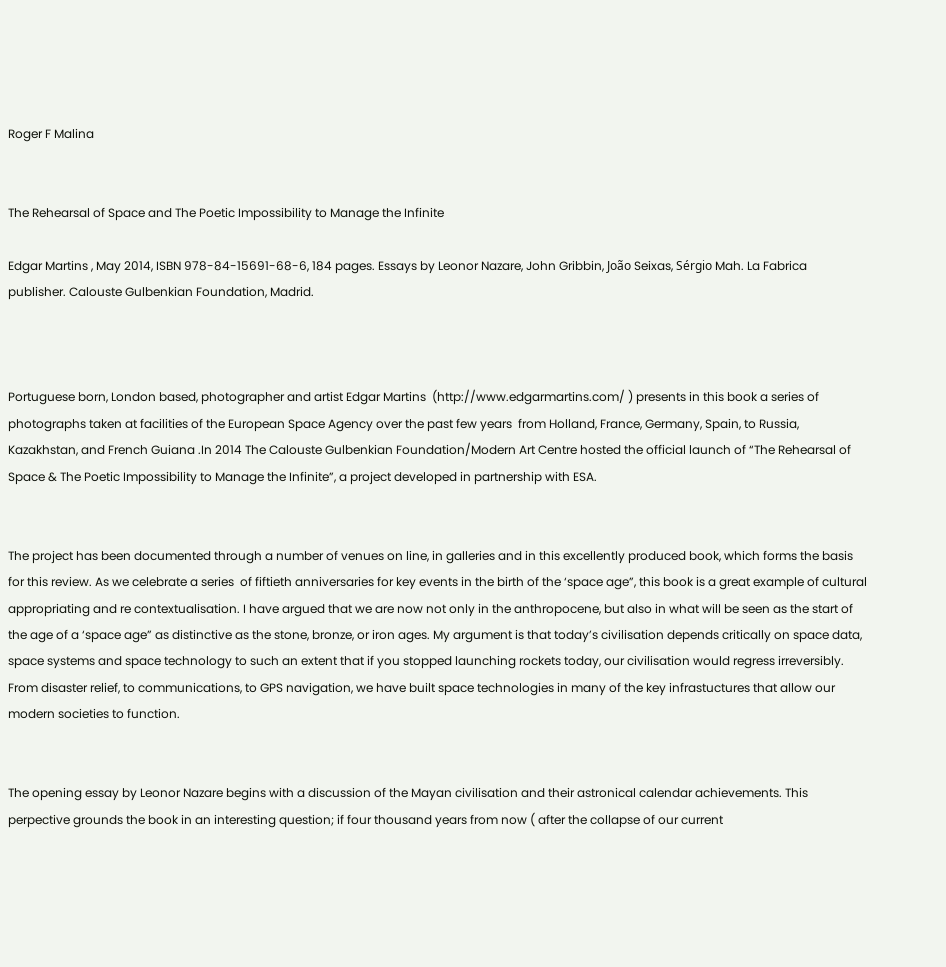Roger F Malina


The Rehearsal of Space and The Poetic Impossibility to Manage the Infinite

Edgar Martins , May 2014, ISBN 978-84-15691-68-6, 184 pages. Essays by Leonor Nazare, John Gribbin, João Seixas, Sérgio Mah. La Fabrica publisher. Calouste Gulbenkian Foundation, Madrid.



Portuguese born, London based, photographer and artist Edgar Martins  (http://www.edgarmartins.com/ ) presents in this book a series of photographs taken at facilities of the European Space Agency over the past few years  from Holland, France, Germany, Spain, to Russia, Kazakhstan, and French Guiana .In 2014 The Calouste Gulbenkian Foundation/Modern Art Centre hosted the official launch of “The Rehearsal of Space & The Poetic Impossibility to Manage the Infinite”, a project developed in partnership with ESA.


The project has been documented through a number of venues on line, in galleries and in this excellently produced book, which forms the basis for this review. As we celebrate a series  of fiftieth anniversaries for key events in the birth of the ‘space age”, this book is a great example of cultural appropriating and re contextualisation. I have argued that we are now not only in the anthropocene, but also in what will be seen as the start of the age of a ‘space age” as distinctive as the stone, bronze, or iron ages. My argument is that today’s civilisation depends critically on space data, space systems and space technology to such an extent that if you stopped launching rockets today, our civilisation would regress irreversibly. From disaster relief, to communications, to GPS navigation, we have built space technologies in many of the key infrastuctures that allow our modern societies to function.


The opening essay by Leonor Nazare begins with a discussion of the Mayan civilisation and their astronical calendar achievements. This perpective grounds the book in an interesting question; if four thousand years from now ( after the collapse of our current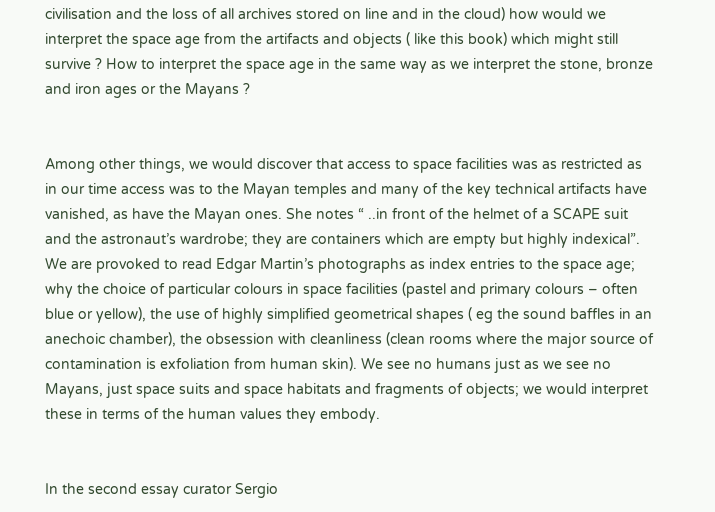civilisation and the loss of all archives stored on line and in the cloud) how would we interpret the space age from the artifacts and objects ( like this book) which might still survive ? How to interpret the space age in the same way as we interpret the stone, bronze and iron ages or the Mayans ?


Among other things, we would discover that access to space facilities was as restricted as in our time access was to the Mayan temples and many of the key technical artifacts have vanished, as have the Mayan ones. She notes “ ..in front of the helmet of a SCAPE suit and the astronaut’s wardrobe; they are containers which are empty but highly indexical”.  We are provoked to read Edgar Martin’s photographs as index entries to the space age; why the choice of particular colours in space facilities (pastel and primary colours – often blue or yellow), the use of highly simplified geometrical shapes ( eg the sound baffles in an anechoic chamber), the obsession with cleanliness (clean rooms where the major source of contamination is exfoliation from human skin). We see no humans just as we see no Mayans, just space suits and space habitats and fragments of objects; we would interpret these in terms of the human values they embody.


In the second essay curator Sergio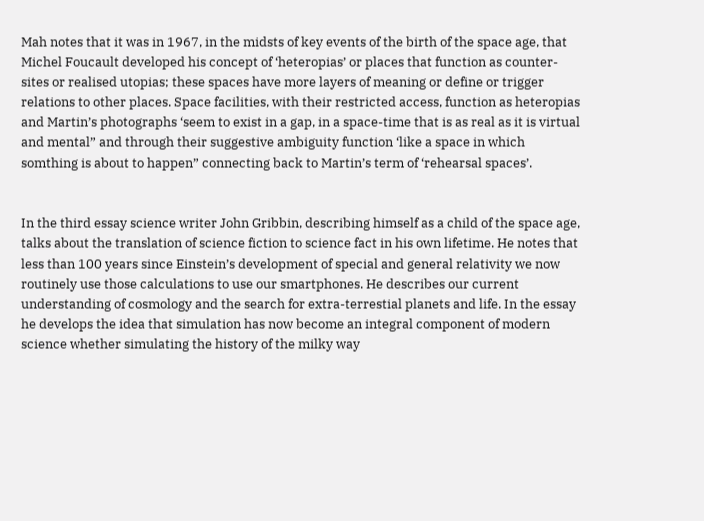Mah notes that it was in 1967, in the midsts of key events of the birth of the space age, that Michel Foucault developed his concept of ‘heteropias’ or places that function as counter-sites or realised utopias; these spaces have more layers of meaning or define or trigger relations to other places. Space facilities, with their restricted access, function as heteropias and Martin’s photographs ‘seem to exist in a gap, in a space-time that is as real as it is virtual and mental” and through their suggestive ambiguity function ‘like a space in which somthing is about to happen” connecting back to Martin’s term of ‘rehearsal spaces’.


In the third essay science writer John Gribbin, describing himself as a child of the space age, talks about the translation of science fiction to science fact in his own lifetime. He notes that less than 100 years since Einstein’s development of special and general relativity we now routinely use those calculations to use our smartphones. He describes our current understanding of cosmology and the search for extra-terrestial planets and life. In the essay he develops the idea that simulation has now become an integral component of modern science whether simulating the history of the milky way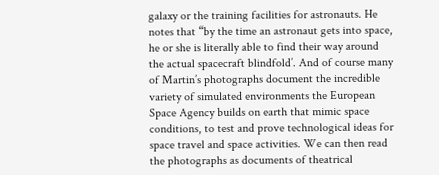galaxy or the training facilities for astronauts. He notes that “by the time an astronaut gets into space, he or she is literally able to find their way around the actual spacecraft blindfold’. And of course many of Martin’s photographs document the incredible variety of simulated environments the European Space Agency builds on earth that mimic space conditions, to test and prove technological ideas for space travel and space activities. We can then read the photographs as documents of theatrical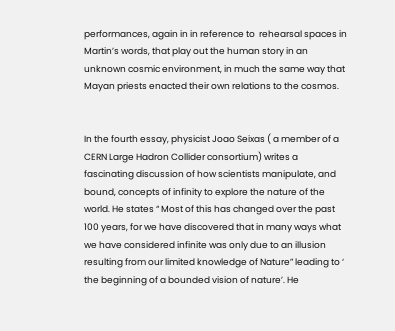performances, again in in reference to  rehearsal spaces in Martin’s words, that play out the human story in an unknown cosmic environment, in much the same way that Mayan priests enacted their own relations to the cosmos.


In the fourth essay, physicist Joao Seixas ( a member of a CERN Large Hadron Collider consortium) writes a fascinating discussion of how scientists manipulate, and bound, concepts of infinity to explore the nature of the world. He states “ Most of this has changed over the past 100 years, for we have discovered that in many ways what we have considered infinite was only due to an illusion resulting from our limited knowledge of Nature” leading to ‘ the beginning of a bounded vision of nature’. He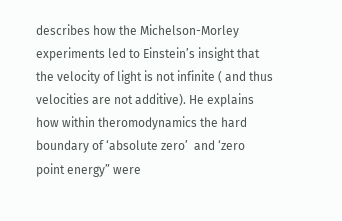describes how the Michelson-Morley experiments led to Einstein’s insight that the velocity of light is not infinite ( and thus velocities are not additive). He explains how within theromodynamics the hard boundary of ‘absolute zero’  and ‘zero point energy” were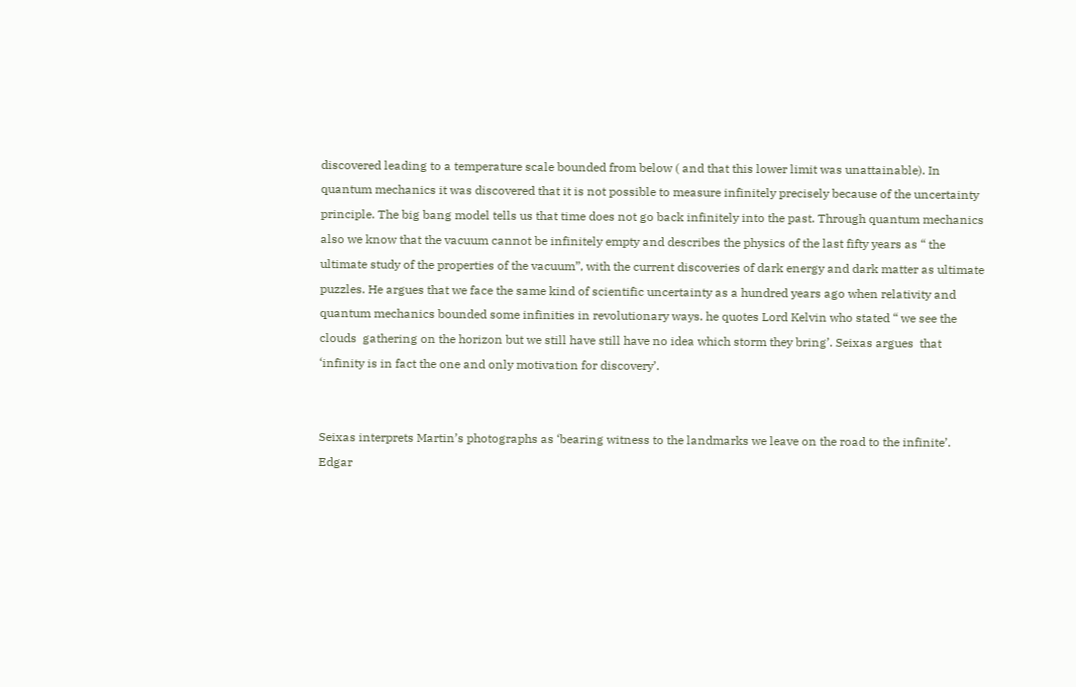discovered leading to a temperature scale bounded from below ( and that this lower limit was unattainable). In quantum mechanics it was discovered that it is not possible to measure infinitely precisely because of the uncertainty principle. The big bang model tells us that time does not go back infinitely into the past. Through quantum mechanics also we know that the vacuum cannot be infinitely empty and describes the physics of the last fifty years as “ the ultimate study of the properties of the vacuum”, with the current discoveries of dark energy and dark matter as ultimate puzzles. He argues that we face the same kind of scientific uncertainty as a hundred years ago when relativity and quantum mechanics bounded some infinities in revolutionary ways. he quotes Lord Kelvin who stated “ we see the clouds  gathering on the horizon but we still have still have no idea which storm they bring’. Seixas argues  that ‘infinity is in fact the one and only motivation for discovery’.


Seixas interprets Martin’s photographs as ‘bearing witness to the landmarks we leave on the road to the infinite’. Edgar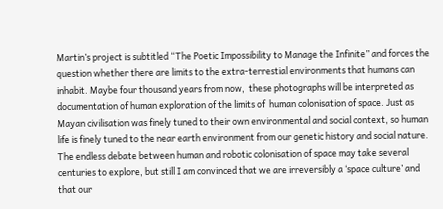Martin’s project is subtitled “The Poetic Impossibility to Manage the Infinite” and forces the question whether there are limits to the extra-terrestial environments that humans can inhabit. Maybe four thousand years from now,  these photographs will be interpreted as documentation of human exploration of the limits of  human colonisation of space. Just as Mayan civilisation was finely tuned to their own environmental and social context, so human life is finely tuned to the near earth environment from our genetic history and social nature. The endless debate between human and robotic colonisation of space may take several centuries to explore, but still I am convinced that we are irreversibly a ‘space culture’ and that our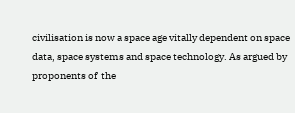civilisation is now a space age vitally dependent on space data, space systems and space technology. As argued by proponents of  the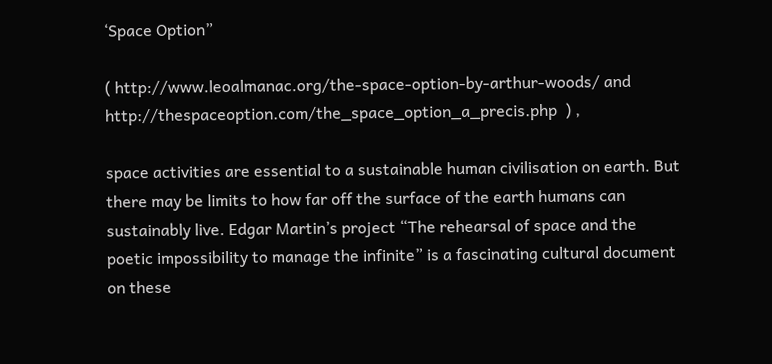‘Space Option”

( http://www.leoalmanac.org/the-space-option-by-arthur-woods/ and http://thespaceoption.com/the_space_option_a_precis.php  ) ,

space activities are essential to a sustainable human civilisation on earth. But there may be limits to how far off the surface of the earth humans can sustainably live. Edgar Martin’s project “The rehearsal of space and the poetic impossibility to manage the infinite” is a fascinating cultural document on these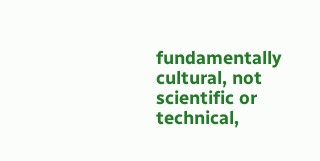fundamentally cultural, not scientific or technical,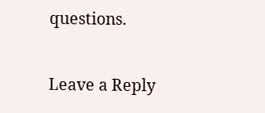questions.

Leave a Reply